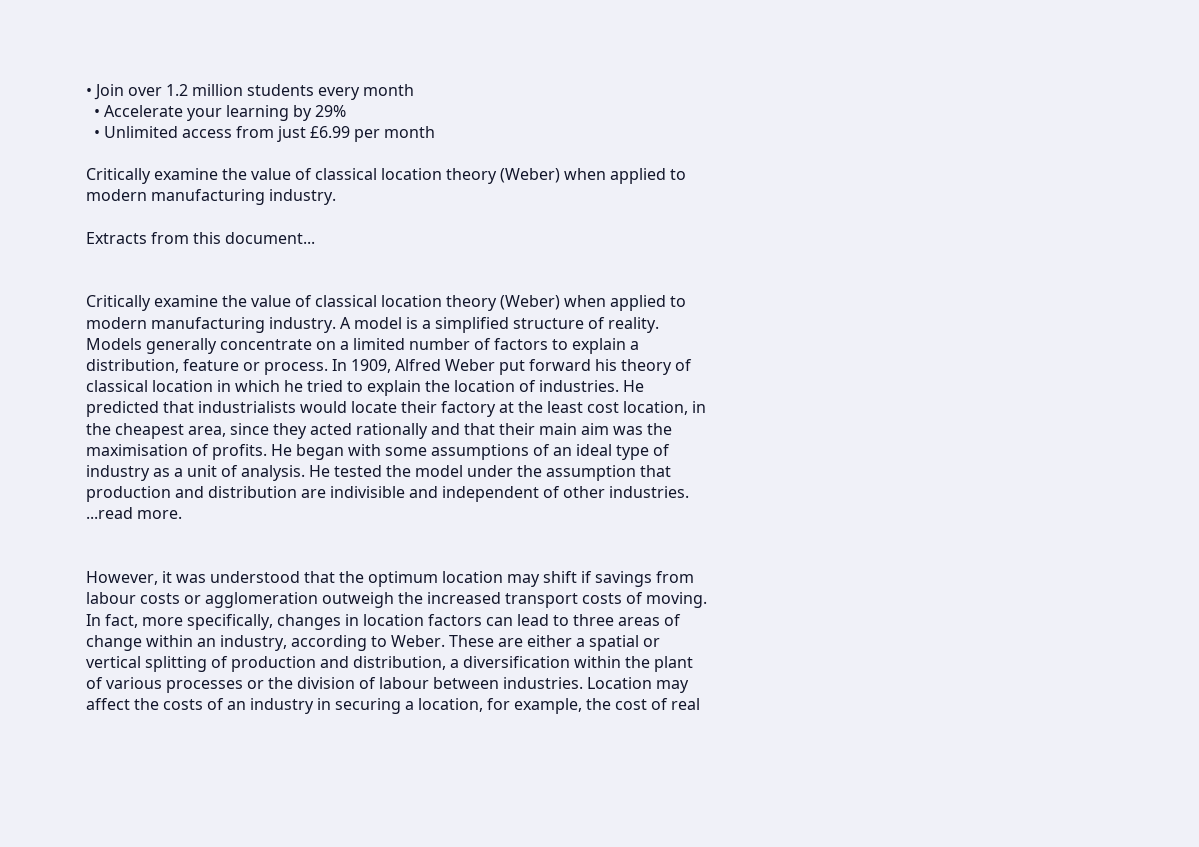• Join over 1.2 million students every month
  • Accelerate your learning by 29%
  • Unlimited access from just £6.99 per month

Critically examine the value of classical location theory (Weber) when applied to modern manufacturing industry.

Extracts from this document...


Critically examine the value of classical location theory (Weber) when applied to modern manufacturing industry. A model is a simplified structure of reality. Models generally concentrate on a limited number of factors to explain a distribution, feature or process. In 1909, Alfred Weber put forward his theory of classical location in which he tried to explain the location of industries. He predicted that industrialists would locate their factory at the least cost location, in the cheapest area, since they acted rationally and that their main aim was the maximisation of profits. He began with some assumptions of an ideal type of industry as a unit of analysis. He tested the model under the assumption that production and distribution are indivisible and independent of other industries. ...read more.


However, it was understood that the optimum location may shift if savings from labour costs or agglomeration outweigh the increased transport costs of moving. In fact, more specifically, changes in location factors can lead to three areas of change within an industry, according to Weber. These are either a spatial or vertical splitting of production and distribution, a diversification within the plant of various processes or the division of labour between industries. Location may affect the costs of an industry in securing a location, for example, the cost of real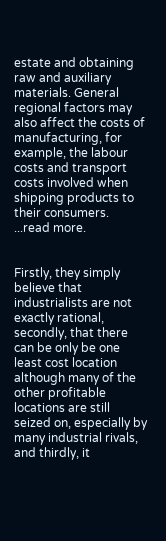estate and obtaining raw and auxiliary materials. General regional factors may also affect the costs of manufacturing, for example, the labour costs and transport costs involved when shipping products to their consumers. ...read more.


Firstly, they simply believe that industrialists are not exactly rational, secondly, that there can be only be one least cost location although many of the other profitable locations are still seized on, especially by many industrial rivals, and thirdly, it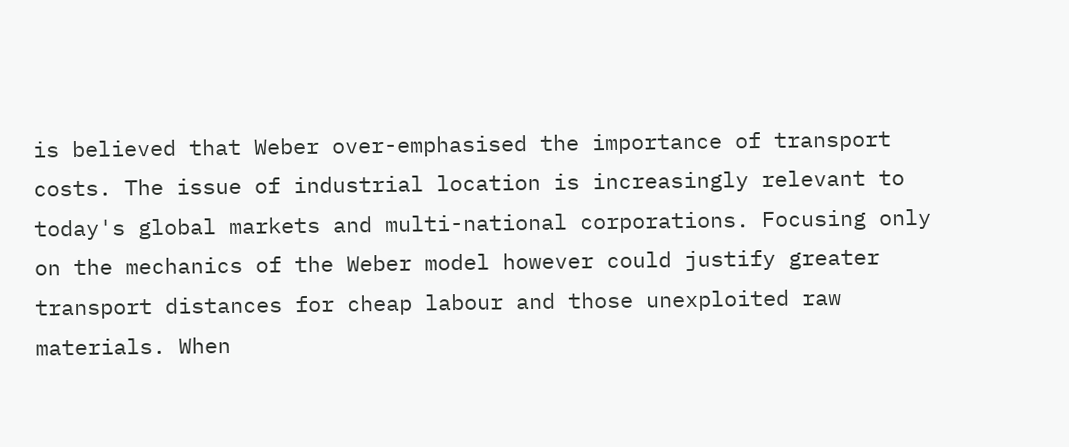is believed that Weber over-emphasised the importance of transport costs. The issue of industrial location is increasingly relevant to today's global markets and multi-national corporations. Focusing only on the mechanics of the Weber model however could justify greater transport distances for cheap labour and those unexploited raw materials. When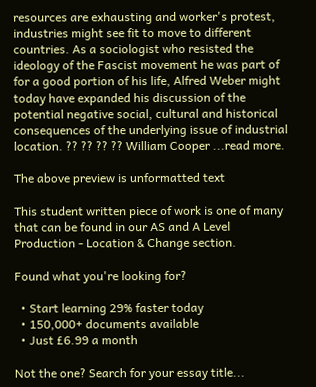resources are exhausting and worker's protest, industries might see fit to move to different countries. As a sociologist who resisted the ideology of the Fascist movement he was part of for a good portion of his life, Alfred Weber might today have expanded his discussion of the potential negative social, cultural and historical consequences of the underlying issue of industrial location. ?? ?? ?? ?? William Cooper ...read more.

The above preview is unformatted text

This student written piece of work is one of many that can be found in our AS and A Level Production - Location & Change section.

Found what you're looking for?

  • Start learning 29% faster today
  • 150,000+ documents available
  • Just £6.99 a month

Not the one? Search for your essay title...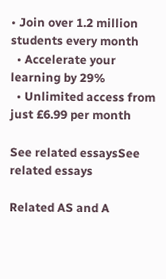• Join over 1.2 million students every month
  • Accelerate your learning by 29%
  • Unlimited access from just £6.99 per month

See related essaysSee related essays

Related AS and A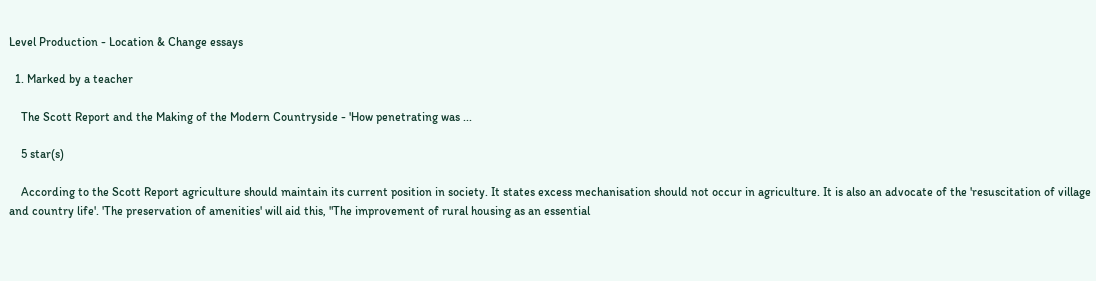Level Production - Location & Change essays

  1. Marked by a teacher

    The Scott Report and the Making of the Modern Countryside - 'How penetrating was ...

    5 star(s)

    According to the Scott Report agriculture should maintain its current position in society. It states excess mechanisation should not occur in agriculture. It is also an advocate of the 'resuscitation of village and country life'. 'The preservation of amenities' will aid this, "The improvement of rural housing as an essential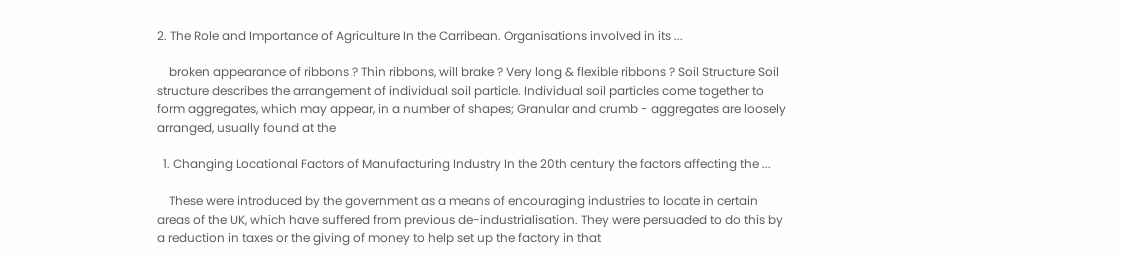2. The Role and Importance of Agriculture In the Carribean. Organisations involved in its ...

    broken appearance of ribbons ? Thin ribbons, will brake ? Very long & flexible ribbons ? Soil Structure Soil structure describes the arrangement of individual soil particle. Individual soil particles come together to form aggregates, which may appear, in a number of shapes; Granular and crumb - aggregates are loosely arranged, usually found at the

  1. Changing Locational Factors of Manufacturing Industry In the 20th century the factors affecting the ...

    These were introduced by the government as a means of encouraging industries to locate in certain areas of the UK, which have suffered from previous de-industrialisation. They were persuaded to do this by a reduction in taxes or the giving of money to help set up the factory in that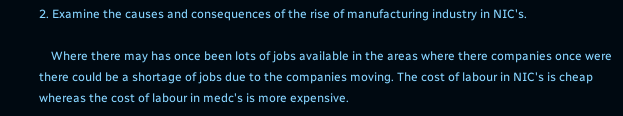2. Examine the causes and consequences of the rise of manufacturing industry in NIC's.

    Where there may has once been lots of jobs available in the areas where there companies once were there could be a shortage of jobs due to the companies moving. The cost of labour in NIC's is cheap whereas the cost of labour in medc's is more expensive.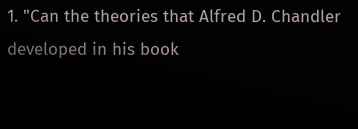1. "Can the theories that Alfred D. Chandler developed in his book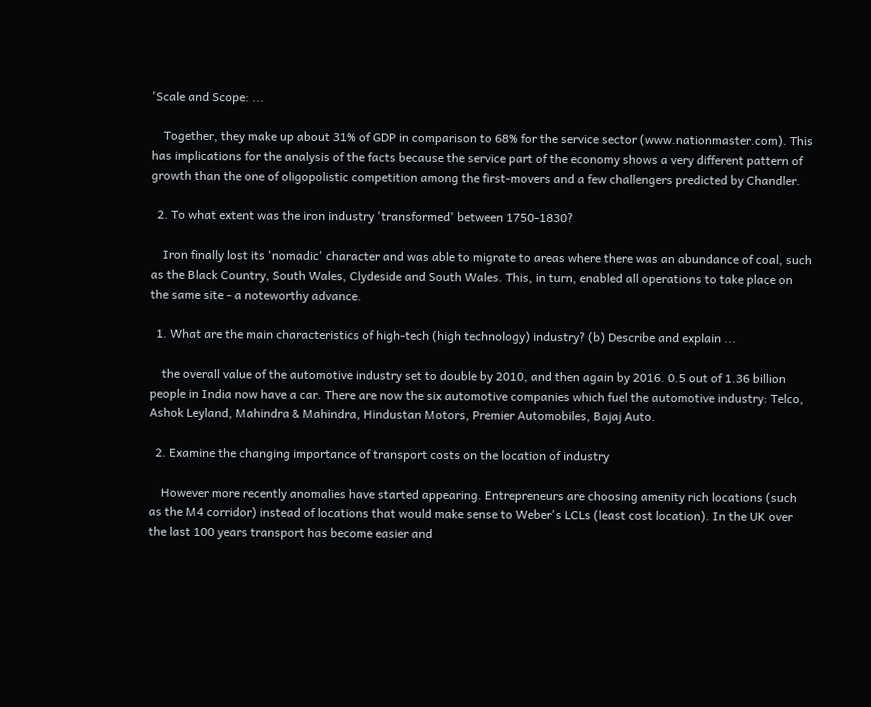'Scale and Scope: ...

    Together, they make up about 31% of GDP in comparison to 68% for the service sector (www.nationmaster.com). This has implications for the analysis of the facts because the service part of the economy shows a very different pattern of growth than the one of oligopolistic competition among the first-movers and a few challengers predicted by Chandler.

  2. To what extent was the iron industry 'transformed' between 1750-1830?

    Iron finally lost its 'nomadic' character and was able to migrate to areas where there was an abundance of coal, such as the Black Country, South Wales, Clydeside and South Wales. This, in turn, enabled all operations to take place on the same site - a noteworthy advance.

  1. What are the main characteristics of high-tech (high technology) industry? (b) Describe and explain ...

    the overall value of the automotive industry set to double by 2010, and then again by 2016. 0.5 out of 1.36 billion people in India now have a car. There are now the six automotive companies which fuel the automotive industry: Telco, Ashok Leyland, Mahindra & Mahindra, Hindustan Motors, Premier Automobiles, Bajaj Auto.

  2. Examine the changing importance of transport costs on the location of industry

    However more recently anomalies have started appearing. Entrepreneurs are choosing amenity rich locations (such as the M4 corridor) instead of locations that would make sense to Weber's LCLs (least cost location). In the UK over the last 100 years transport has become easier and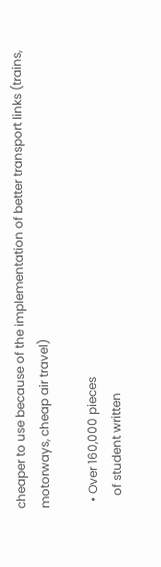cheaper to use because of the implementation of better transport links (trains, motorways, cheap air travel)

  • Over 160,000 pieces
    of student written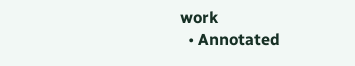work
  • Annotated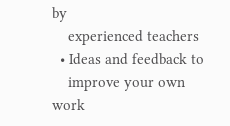by
    experienced teachers
  • Ideas and feedback to
    improve your own work